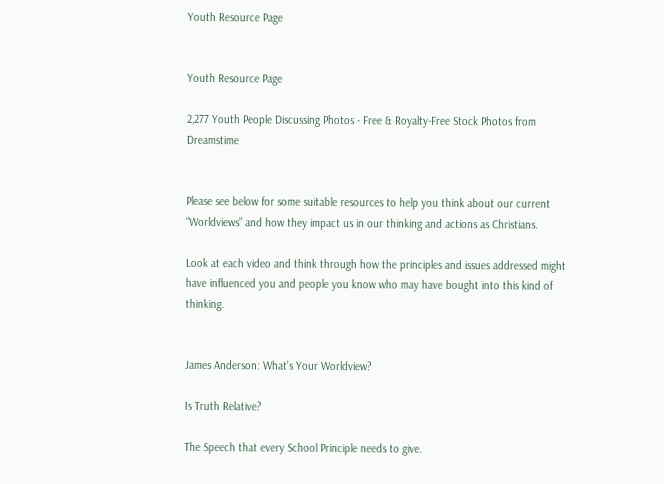Youth Resource Page


Youth Resource Page

2,277 Youth People Discussing Photos - Free & Royalty-Free Stock Photos from Dreamstime


Please see below for some suitable resources to help you think about our current “Worldviews” and how they impact us in our thinking and actions as Christians.

Look at each video and think through how the principles and issues addressed might have influenced you and people you know who may have bought into this kind of thinking.


James Anderson: What’s Your Worldview?

Is Truth Relative?

The Speech that every School Principle needs to give.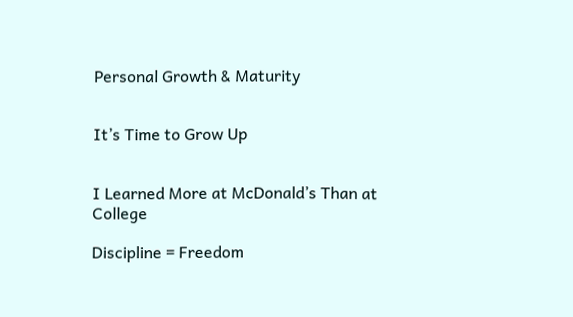Personal Growth & Maturity


It’s Time to Grow Up


I Learned More at McDonald’s Than at College

Discipline = Freedom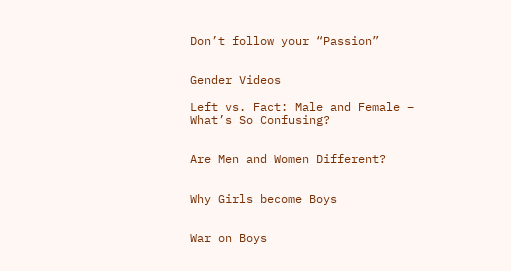Don’t follow your “Passion”


Gender Videos

Left vs. Fact: Male and Female – What’s So Confusing?


Are Men and Women Different?


Why Girls become Boys


War on Boys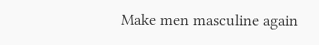Make men masculine again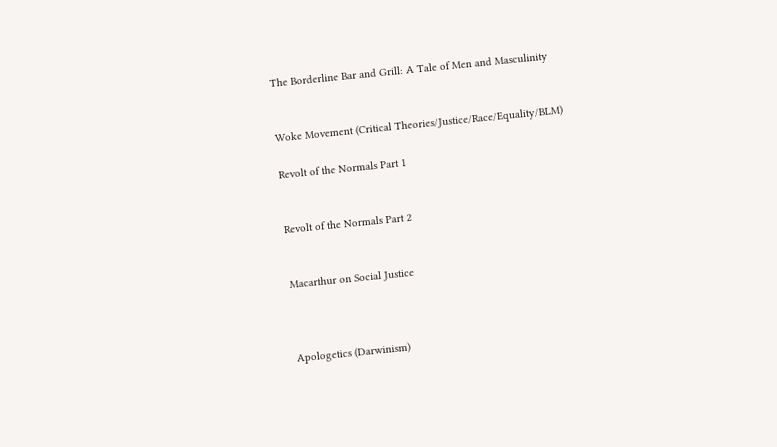The Borderline Bar and Grill: A Tale of Men and Masculinity


Woke Movement (Critical Theories/Justice/Race/Equality/BLM)

Revolt of the Normals Part 1


Revolt of the Normals Part 2


Macarthur on Social Justice



Apologetics (Darwinism)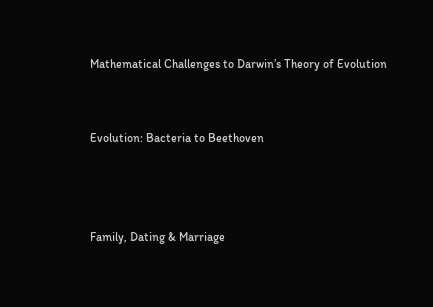Mathematical Challenges to Darwin’s Theory of Evolution


Evolution: Bacteria to Beethoven



Family, Dating & Marriage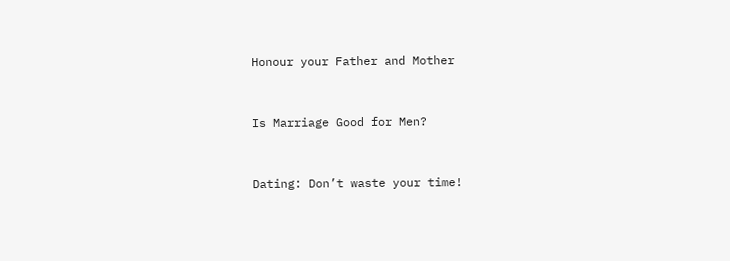Honour your Father and Mother


Is Marriage Good for Men?


Dating: Don’t waste your time!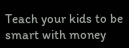Teach your kids to be smart with money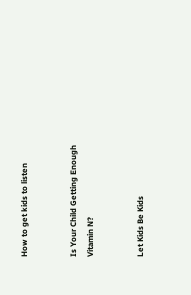How to get kids to listen


Is Your Child Getting Enough Vitamin N?


Let Kids Be Kids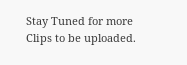Stay Tuned for more Clips to be uploaded.